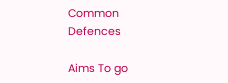Common Defences

Aims To go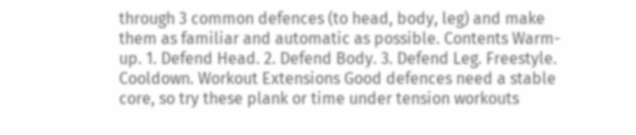through 3 common defences (to head, body, leg) and make them as familiar and automatic as possible. Contents Warm-up. 1. Defend Head. 2. Defend Body. 3. Defend Leg. Freestyle. Cooldown. Workout Extensions Good defences need a stable core, so try these plank or time under tension workouts